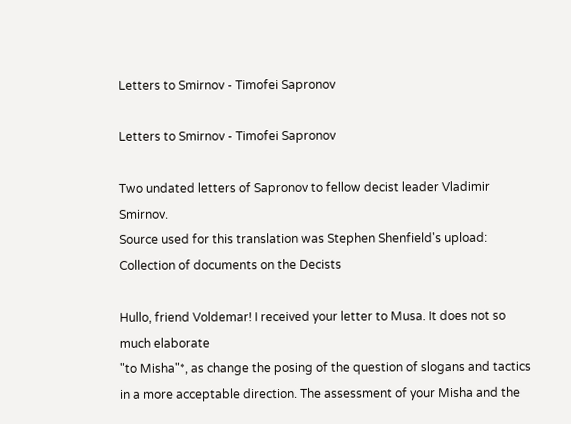Letters to Smirnov - Timofei Sapronov

Letters to Smirnov - Timofei Sapronov

Two undated letters of Sapronov to fellow decist leader Vladimir Smirnov.
Source used for this translation was Stephen Shenfield's upload: Collection of documents on the Decists

Hullo, friend Voldemar! I received your letter to Musa. It does not so much elaborate
"to Misha"*, as change the posing of the question of slogans and tactics in a more acceptable direction. The assessment of your Misha and the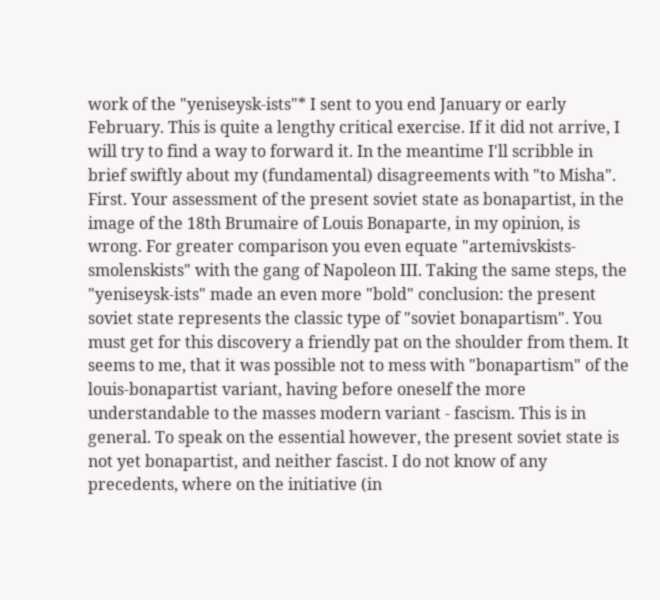work of the "yeniseysk-ists"* I sent to you end January or early February. This is quite a lengthy critical exercise. If it did not arrive, I will try to find a way to forward it. In the meantime I'll scribble in brief swiftly about my (fundamental) disagreements with "to Misha".
First. Your assessment of the present soviet state as bonapartist, in the image of the 18th Brumaire of Louis Bonaparte, in my opinion, is wrong. For greater comparison you even equate "artemivskists-smolenskists" with the gang of Napoleon III. Taking the same steps, the "yeniseysk-ists" made an even more "bold" conclusion: the present soviet state represents the classic type of "soviet bonapartism". You must get for this discovery a friendly pat on the shoulder from them. It seems to me, that it was possible not to mess with "bonapartism" of the louis-bonapartist variant, having before oneself the more understandable to the masses modern variant - fascism. This is in general. To speak on the essential however, the present soviet state is not yet bonapartist, and neither fascist. I do not know of any precedents, where on the initiative (in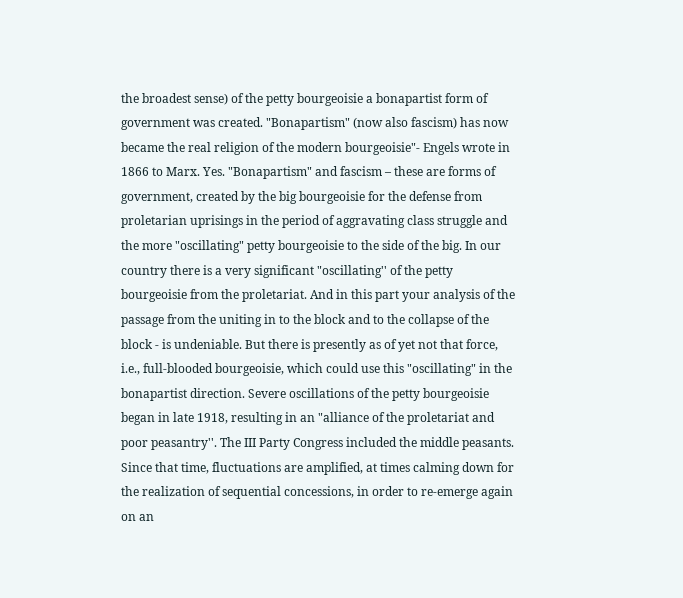the broadest sense) of the petty bourgeoisie a bonapartist form of government was created. "Bonapartism" (now also fascism) has now became the real religion of the modern bourgeoisie"- Engels wrote in 1866 to Marx. Yes. "Bonapartism" and fascism – these are forms of government, created by the big bourgeoisie for the defense from proletarian uprisings in the period of aggravating class struggle and the more "oscillating" petty bourgeoisie to the side of the big. In our country there is a very significant "oscillating'' of the petty bourgeoisie from the proletariat. And in this part your analysis of the passage from the uniting in to the block and to the collapse of the block - is undeniable. But there is presently as of yet not that force, i.e., full-blooded bourgeoisie, which could use this "oscillating" in the bonapartist direction. Severe oscillations of the petty bourgeoisie began in late 1918, resulting in an "alliance of the proletariat and poor peasantry''. The III Party Congress included the middle peasants. Since that time, fluctuations are amplified, at times calming down for the realization of sequential concessions, in order to re-emerge again on an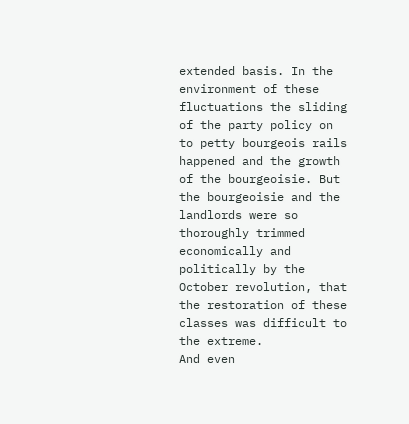extended basis. In the environment of these fluctuations the sliding of the party policy on to petty bourgeois rails happened and the growth of the bourgeoisie. But the bourgeoisie and the landlords were so thoroughly trimmed economically and politically by the October revolution, that the restoration of these classes was difficult to the extreme.
And even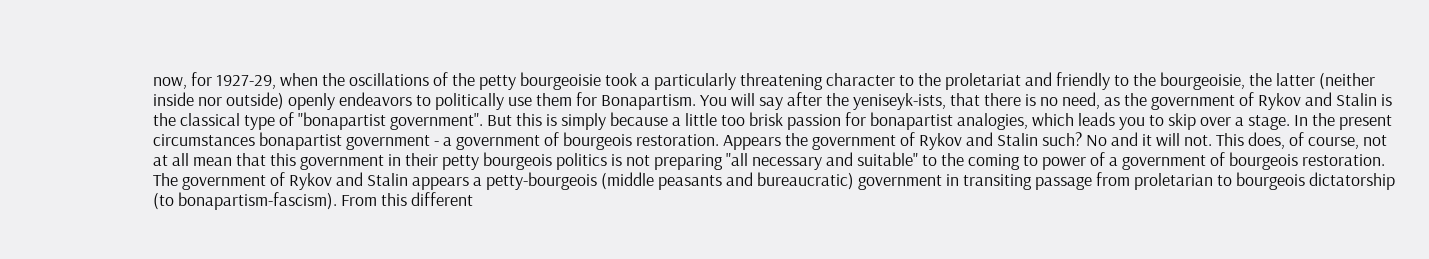now, for 1927-29, when the oscillations of the petty bourgeoisie took a particularly threatening character to the proletariat and friendly to the bourgeoisie, the latter (neither inside nor outside) openly endeavors to politically use them for Bonapartism. You will say after the yeniseyk-ists, that there is no need, as the government of Rykov and Stalin is the classical type of "bonapartist government". But this is simply because a little too brisk passion for bonapartist analogies, which leads you to skip over a stage. In the present circumstances bonapartist government - a government of bourgeois restoration. Appears the government of Rykov and Stalin such? No and it will not. This does, of course, not at all mean that this government in their petty bourgeois politics is not preparing "all necessary and suitable" to the coming to power of a government of bourgeois restoration. The government of Rykov and Stalin appears a petty-bourgeois (middle peasants and bureaucratic) government in transiting passage from proletarian to bourgeois dictatorship (to bonapartism-fascism). From this different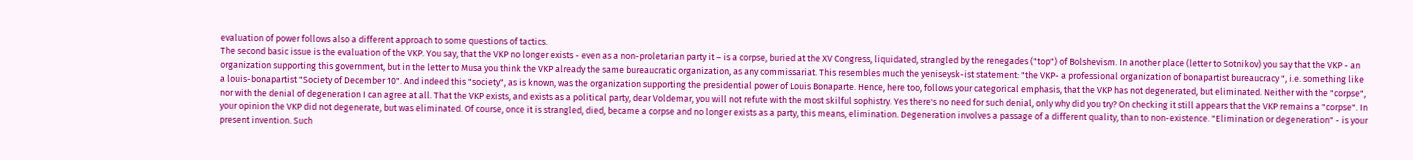evaluation of power follows also a different approach to some questions of tactics.
The second basic issue is the evaluation of the VKP. You say, that the VKP no longer exists - even as a non-proletarian party it – is a corpse, buried at the XV Congress, liquidated, strangled by the renegades ("top") of Bolshevism. In another place (letter to Sotnikov) you say that the VKP - an organization supporting this government, but in the letter to Musa you think the VKP already the same bureaucratic organization, as any commissariat. This resembles much the yeniseysk-ist statement: "the VKP- a professional organization of bonapartist bureaucracy ", i.e. something like a louis-bonapartist "Society of December 10". And indeed this "society", as is known, was the organization supporting the presidential power of Louis Bonaparte. Hence, here too, follows your categorical emphasis, that the VKP has not degenerated, but eliminated. Neither with the "corpse", nor with the denial of degeneration I can agree at all. That the VKP exists, and exists as a political party, dear Voldemar, you will not refute with the most skilful sophistry. Yes there's no need for such denial, only why did you try? On checking it still appears that the VKP remains a "corpse". In your opinion the VKP did not degenerate, but was eliminated. Of course, once it is strangled, died, became a corpse and no longer exists as a party, this means, elimination. Degeneration involves a passage of a different quality, than to non-existence. "Elimination or degeneration" - is your present invention. Such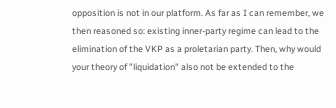opposition is not in our platform. As far as I can remember, we then reasoned so: existing inner-party regime can lead to the elimination of the VKP as a proletarian party. Then, why would your theory of "liquidation" also not be extended to the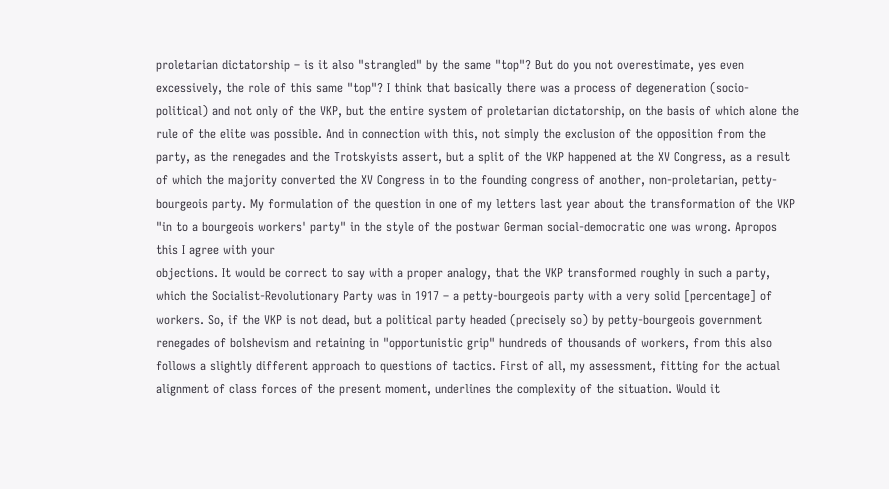proletarian dictatorship – is it also "strangled" by the same "top"? But do you not overestimate, yes even excessively, the role of this same "top"? I think that basically there was a process of degeneration (socio-political) and not only of the VKP, but the entire system of proletarian dictatorship, on the basis of which alone the rule of the elite was possible. And in connection with this, not simply the exclusion of the opposition from the party, as the renegades and the Trotskyists assert, but a split of the VKP happened at the XV Congress, as a result of which the majority converted the XV Congress in to the founding congress of another, non-proletarian, petty-bourgeois party. My formulation of the question in one of my letters last year about the transformation of the VKP "in to a bourgeois workers' party" in the style of the postwar German social-democratic one was wrong. Apropos this I agree with your
objections. It would be correct to say with a proper analogy, that the VKP transformed roughly in such a party, which the Socialist-Revolutionary Party was in 1917 – a petty-bourgeois party with a very solid [percentage] of workers. So, if the VKP is not dead, but a political party headed (precisely so) by petty-bourgeois government renegades of bolshevism and retaining in "opportunistic grip" hundreds of thousands of workers, from this also follows a slightly different approach to questions of tactics. First of all, my assessment, fitting for the actual alignment of class forces of the present moment, underlines the complexity of the situation. Would it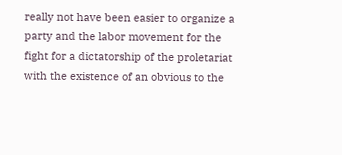really not have been easier to organize a party and the labor movement for the fight for a dictatorship of the proletariat with the existence of an obvious to the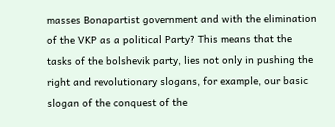masses Bonapartist government and with the elimination of the VKP as a political Party? This means that the tasks of the bolshevik party, lies not only in pushing the right and revolutionary slogans, for example, our basic slogan of the conquest of the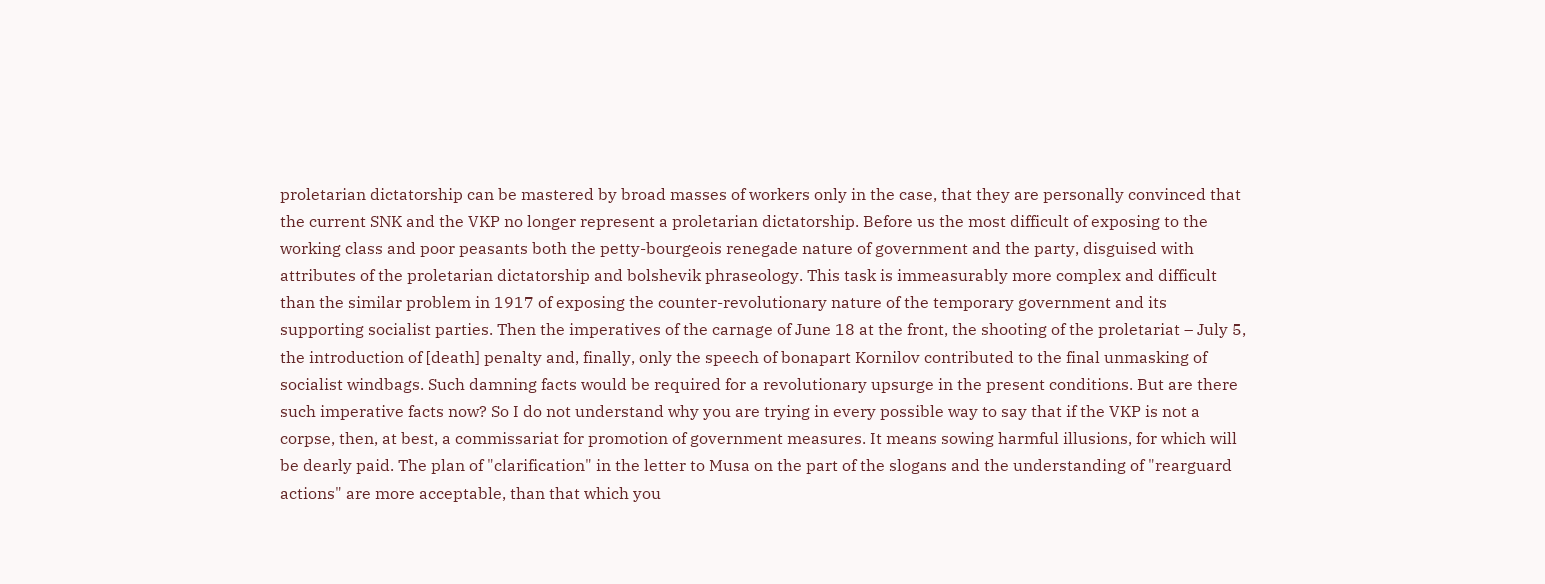proletarian dictatorship can be mastered by broad masses of workers only in the case, that they are personally convinced that the current SNK and the VKP no longer represent a proletarian dictatorship. Before us the most difficult of exposing to the working class and poor peasants both the petty-bourgeois renegade nature of government and the party, disguised with attributes of the proletarian dictatorship and bolshevik phraseology. This task is immeasurably more complex and difficult than the similar problem in 1917 of exposing the counter-revolutionary nature of the temporary government and its supporting socialist parties. Then the imperatives of the carnage of June 18 at the front, the shooting of the proletariat – July 5, the introduction of [death] penalty and, finally, only the speech of bonapart Kornilov contributed to the final unmasking of socialist windbags. Such damning facts would be required for a revolutionary upsurge in the present conditions. But are there such imperative facts now? So I do not understand why you are trying in every possible way to say that if the VKP is not a corpse, then, at best, a commissariat for promotion of government measures. It means sowing harmful illusions, for which will be dearly paid. The plan of "clarification" in the letter to Musa on the part of the slogans and the understanding of "rearguard actions" are more acceptable, than that which you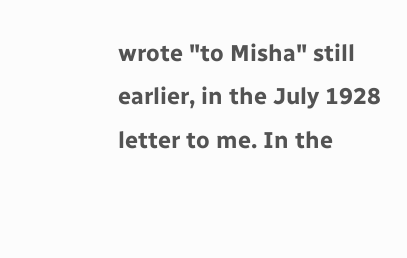wrote "to Misha" still earlier, in the July 1928 letter to me. In the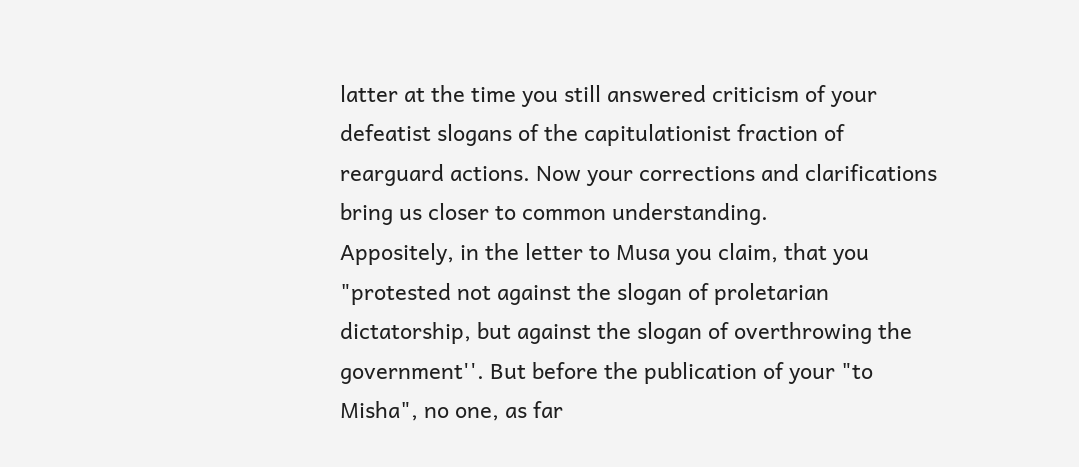latter at the time you still answered criticism of your defeatist slogans of the capitulationist fraction of rearguard actions. Now your corrections and clarifications bring us closer to common understanding.
Appositely, in the letter to Musa you claim, that you "protested not against the slogan of proletarian dictatorship, but against the slogan of overthrowing the government''. But before the publication of your "to Misha", no one, as far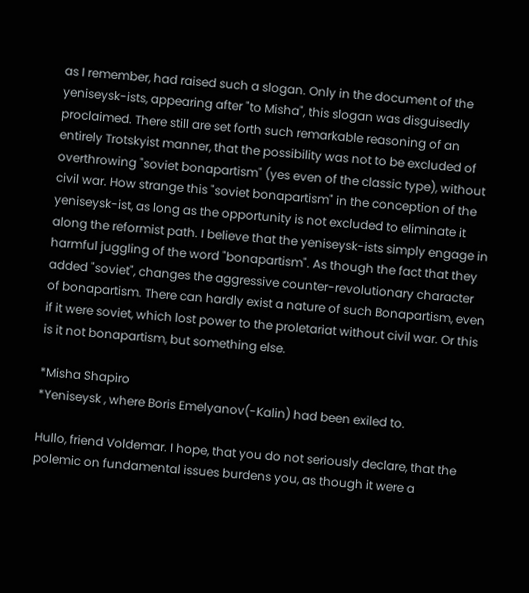as I remember, had raised such a slogan. Only in the document of the yeniseysk-ists, appearing after "to Misha", this slogan was disguisedly proclaimed. There still are set forth such remarkable reasoning of an entirely Trotskyist manner, that the possibility was not to be excluded of overthrowing "soviet bonapartism" (yes even of the classic type), without civil war. How strange this "soviet bonapartism" in the conception of the yeniseysk-ist, as long as the opportunity is not excluded to eliminate it along the reformist path. I believe that the yeniseysk-ists simply engage in harmful juggling of the word "bonapartism". As though the fact that they added "soviet", changes the aggressive counter-revolutionary character of bonapartism. There can hardly exist a nature of such Bonapartism, even if it were soviet, which lost power to the proletariat without civil war. Or this is it not bonapartism, but something else.

*Misha Shapiro
*Yeniseysk , where Boris Emelyanov(-Kalin) had been exiled to.

Hullo, friend Voldemar. I hope, that you do not seriously declare, that the polemic on fundamental issues burdens you, as though it were a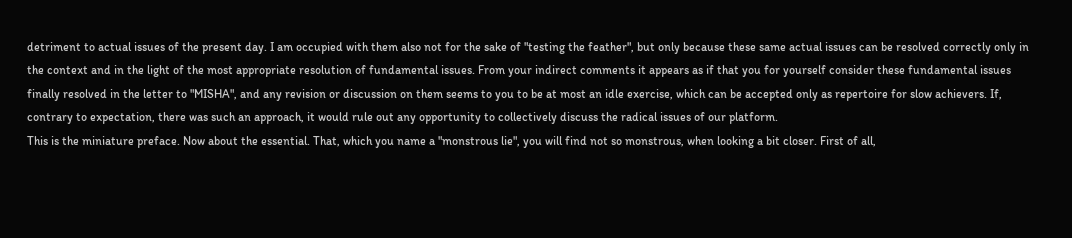detriment to actual issues of the present day. I am occupied with them also not for the sake of "testing the feather", but only because these same actual issues can be resolved correctly only in the context and in the light of the most appropriate resolution of fundamental issues. From your indirect comments it appears as if that you for yourself consider these fundamental issues finally resolved in the letter to "MISHA", and any revision or discussion on them seems to you to be at most an idle exercise, which can be accepted only as repertoire for slow achievers. If, contrary to expectation, there was such an approach, it would rule out any opportunity to collectively discuss the radical issues of our platform.
This is the miniature preface. Now about the essential. That, which you name a "monstrous lie", you will find not so monstrous, when looking a bit closer. First of all,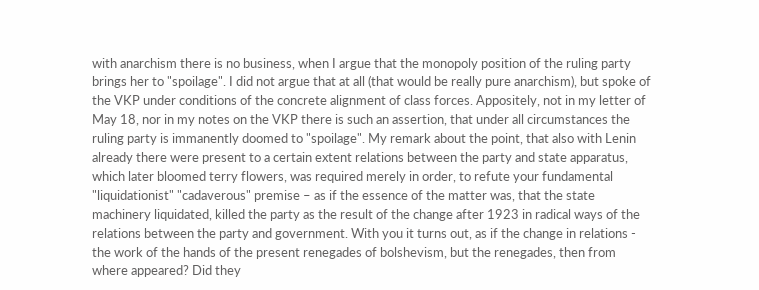with anarchism there is no business, when I argue that the monopoly position of the ruling party brings her to "spoilage". I did not argue that at all (that would be really pure anarchism), but spoke of the VKP under conditions of the concrete alignment of class forces. Appositely, not in my letter of May 18, nor in my notes on the VKP there is such an assertion, that under all circumstances the ruling party is immanently doomed to "spoilage". My remark about the point, that also with Lenin already there were present to a certain extent relations between the party and state apparatus, which later bloomed terry flowers, was required merely in order, to refute your fundamental "liquidationist" "cadaverous" premise – as if the essence of the matter was, that the state machinery liquidated, killed the party as the result of the change after 1923 in radical ways of the relations between the party and government. With you it turns out, as if the change in relations - the work of the hands of the present renegades of bolshevism, but the renegades, then from where appeared? Did they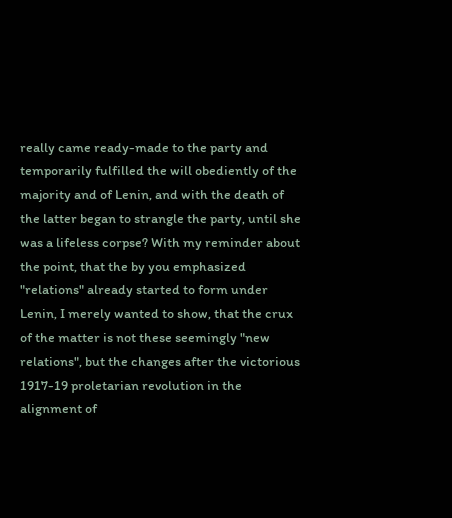really came ready-made to the party and temporarily fulfilled the will obediently of the majority and of Lenin, and with the death of the latter began to strangle the party, until she was a lifeless corpse? With my reminder about the point, that the by you emphasized "relations" already started to form under Lenin, I merely wanted to show, that the crux of the matter is not these seemingly "new relations", but the changes after the victorious 1917-19 proletarian revolution in the alignment of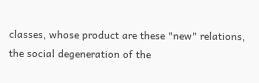classes, whose product are these "new" relations, the social degeneration of the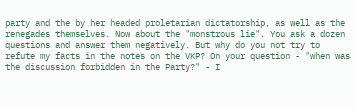party and the by her headed proletarian dictatorship, as well as the renegades themselves. Now about the "monstrous lie". You ask a dozen questions and answer them negatively. But why do you not try to refute my facts in the notes on the VKP? On your question - "when was the discussion forbidden in the Party?" - I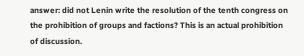answer: did not Lenin write the resolution of the tenth congress on the prohibition of groups and factions? This is an actual prohibition of discussion.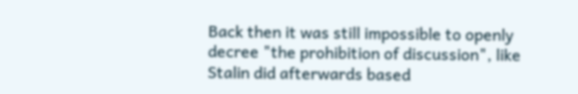Back then it was still impossible to openly decree "the prohibition of discussion", like Stalin did afterwards based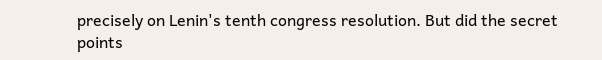precisely on Lenin's tenth congress resolution. But did the secret points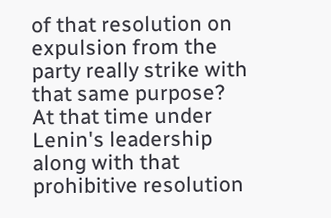of that resolution on expulsion from the party really strike with that same purpose? At that time under Lenin's leadership along with that prohibitive resolution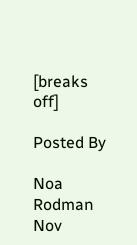[breaks off]

Posted By

Noa Rodman
Nov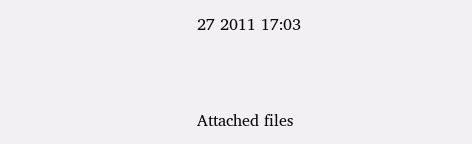27 2011 17:03


Attached files